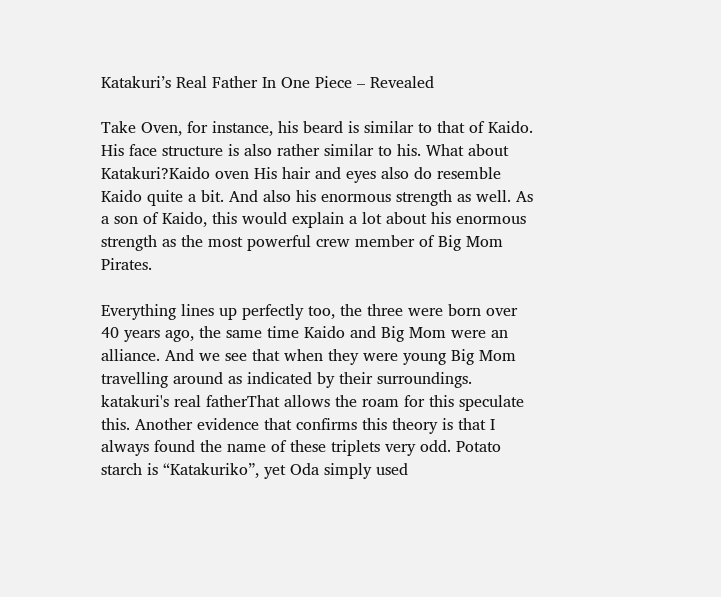Katakuri’s Real Father In One Piece – Revealed

Take Oven, for instance, his beard is similar to that of Kaido. His face structure is also rather similar to his. What about Katakuri?Kaido oven His hair and eyes also do resemble Kaido quite a bit. And also his enormous strength as well. As a son of Kaido, this would explain a lot about his enormous strength as the most powerful crew member of Big Mom Pirates.

Everything lines up perfectly too, the three were born over 40 years ago, the same time Kaido and Big Mom were an alliance. And we see that when they were young Big Mom travelling around as indicated by their surroundings. katakuri's real fatherThat allows the roam for this speculate this. Another evidence that confirms this theory is that I always found the name of these triplets very odd. Potato starch is “Katakuriko”, yet Oda simply used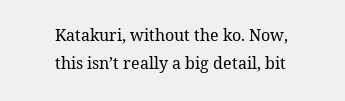Katakuri, without the ko. Now, this isn’t really a big detail, bit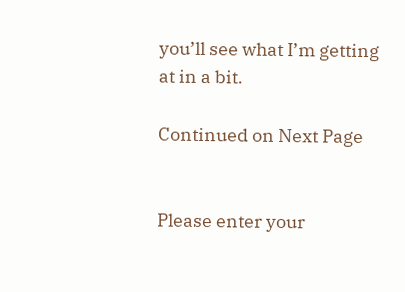you’ll see what I’m getting at in a bit.

Continued on Next Page


Please enter your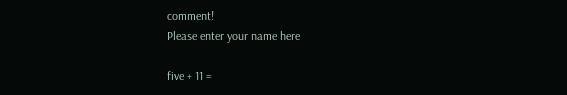comment!
Please enter your name here

five + 11 =